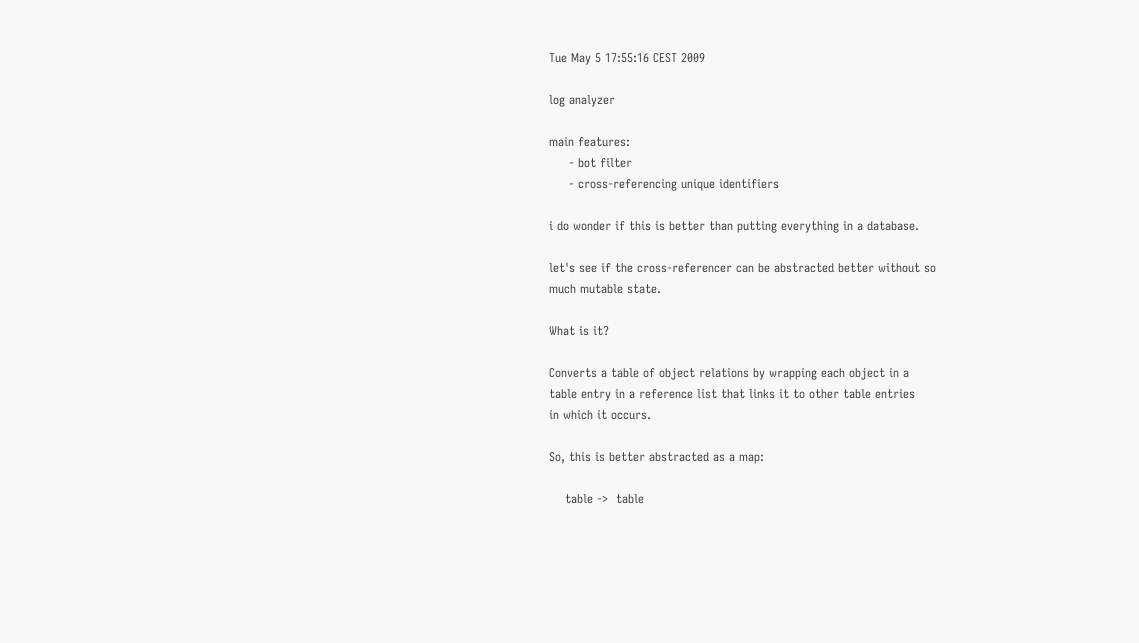Tue May 5 17:55:16 CEST 2009

log analyzer

main features:
     - bot filter
     - cross-referencing unique identifiers

i do wonder if this is better than putting everything in a database.

let's see if the cross-referencer can be abstracted better without so
much mutable state.

What is it?

Converts a table of object relations by wrapping each object in a
table entry in a reference list that links it to other table entries
in which it occurs.

So, this is better abstracted as a map:

    table ->  table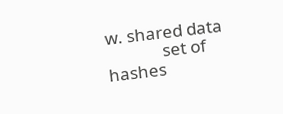w. shared data
              set of hashes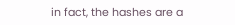in fact, the hashes are a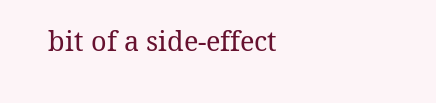bit of a side-effect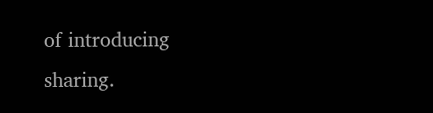of introducing sharing.